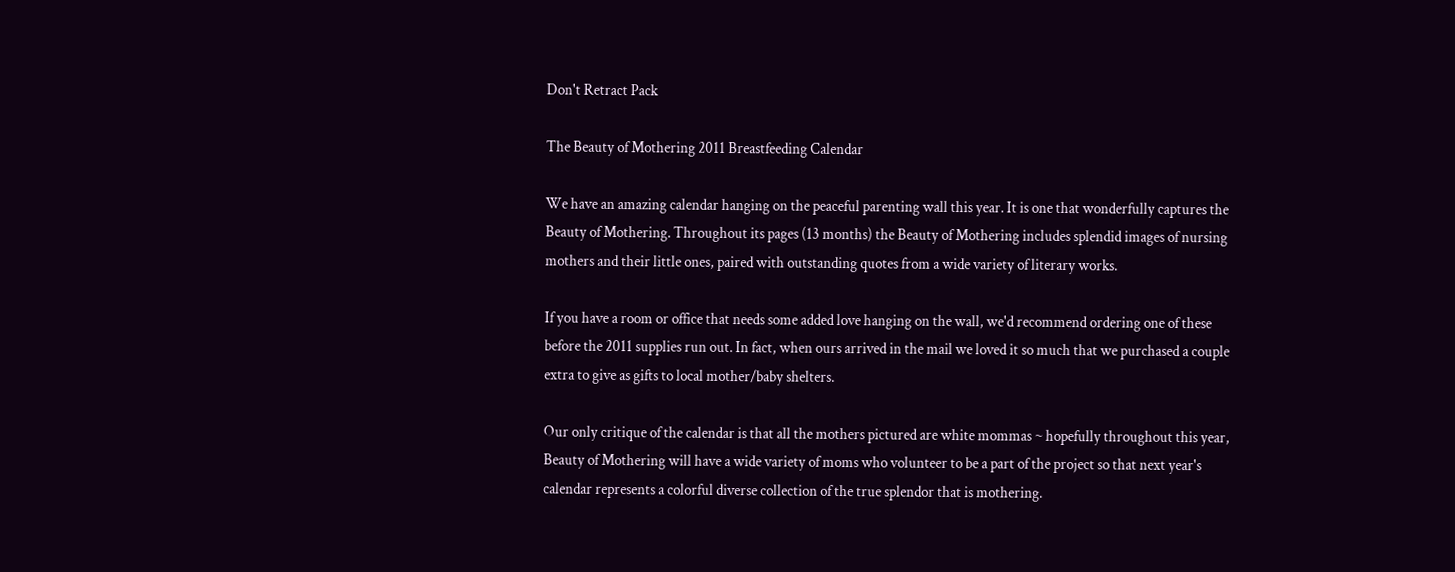Don't Retract Pack

The Beauty of Mothering 2011 Breastfeeding Calendar

We have an amazing calendar hanging on the peaceful parenting wall this year. It is one that wonderfully captures the Beauty of Mothering. Throughout its pages (13 months) the Beauty of Mothering includes splendid images of nursing mothers and their little ones, paired with outstanding quotes from a wide variety of literary works.

If you have a room or office that needs some added love hanging on the wall, we'd recommend ordering one of these before the 2011 supplies run out. In fact, when ours arrived in the mail we loved it so much that we purchased a couple extra to give as gifts to local mother/baby shelters.

Our only critique of the calendar is that all the mothers pictured are white mommas ~ hopefully throughout this year, Beauty of Mothering will have a wide variety of moms who volunteer to be a part of the project so that next year's calendar represents a colorful diverse collection of the true splendor that is mothering.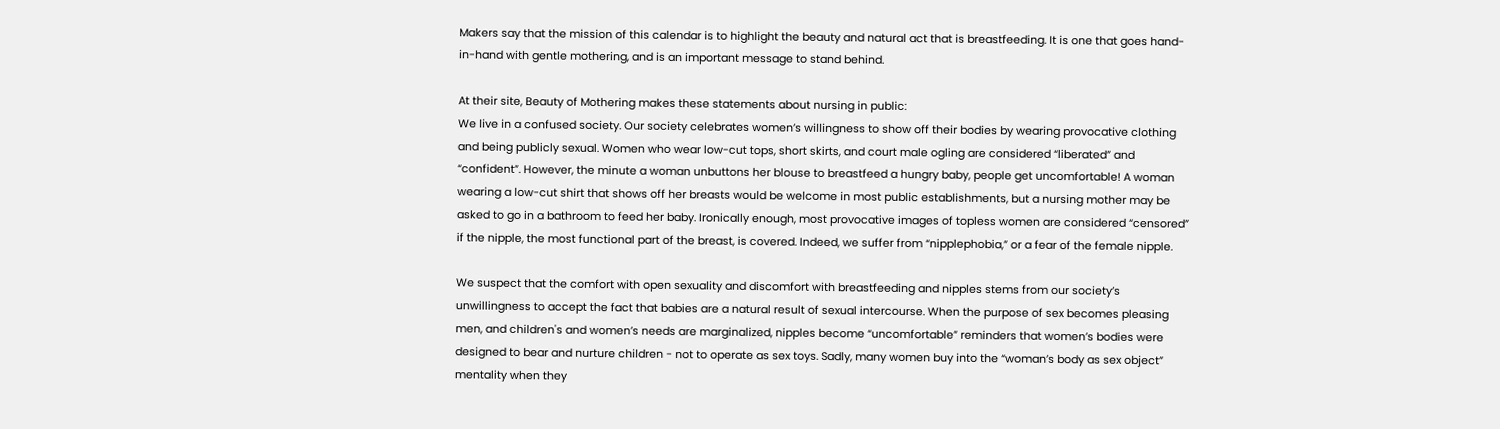Makers say that the mission of this calendar is to highlight the beauty and natural act that is breastfeeding. It is one that goes hand-in-hand with gentle mothering, and is an important message to stand behind.

At their site, Beauty of Mothering makes these statements about nursing in public:
We live in a confused society. Our society celebrates women’s willingness to show off their bodies by wearing provocative clothing and being publicly sexual. Women who wear low-cut tops, short skirts, and court male ogling are considered “liberated” and “confident”. However, the minute a woman unbuttons her blouse to breastfeed a hungry baby, people get uncomfortable! A woman wearing a low-cut shirt that shows off her breasts would be welcome in most public establishments, but a nursing mother may be asked to go in a bathroom to feed her baby. Ironically enough, most provocative images of topless women are considered “censored” if the nipple, the most functional part of the breast, is covered. Indeed, we suffer from “nipplephobia,” or a fear of the female nipple.

We suspect that the comfort with open sexuality and discomfort with breastfeeding and nipples stems from our society’s unwillingness to accept the fact that babies are a natural result of sexual intercourse. When the purpose of sex becomes pleasing men, and children's and women’s needs are marginalized, nipples become “uncomfortable” reminders that women’s bodies were designed to bear and nurture children - not to operate as sex toys. Sadly, many women buy into the “woman’s body as sex object” mentality when they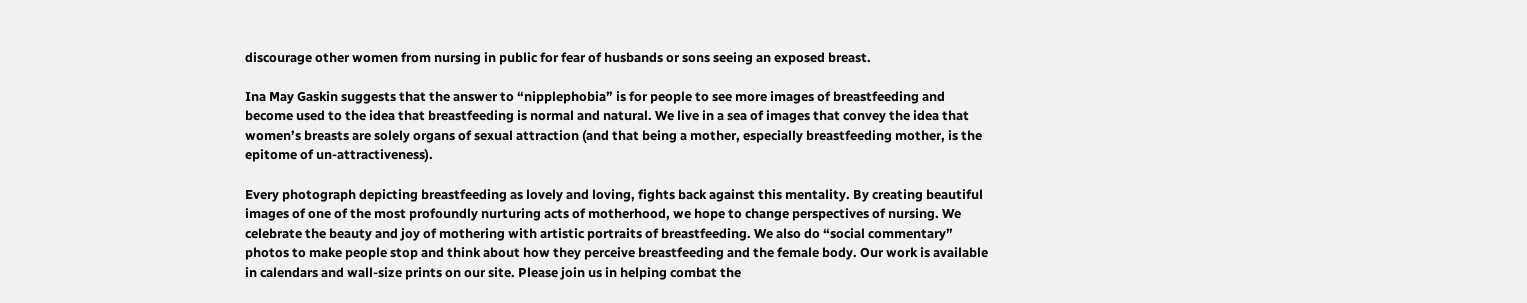discourage other women from nursing in public for fear of husbands or sons seeing an exposed breast.

Ina May Gaskin suggests that the answer to “nipplephobia” is for people to see more images of breastfeeding and become used to the idea that breastfeeding is normal and natural. We live in a sea of images that convey the idea that women’s breasts are solely organs of sexual attraction (and that being a mother, especially breastfeeding mother, is the epitome of un-attractiveness).

Every photograph depicting breastfeeding as lovely and loving, fights back against this mentality. By creating beautiful images of one of the most profoundly nurturing acts of motherhood, we hope to change perspectives of nursing. We celebrate the beauty and joy of mothering with artistic portraits of breastfeeding. We also do “social commentary” photos to make people stop and think about how they perceive breastfeeding and the female body. Our work is available in calendars and wall-size prints on our site. Please join us in helping combat the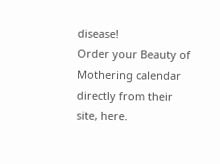disease!
Order your Beauty of Mothering calendar directly from their site, here.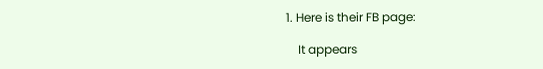1. Here is their FB page:

    It appears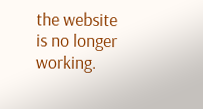the website is no longer working.